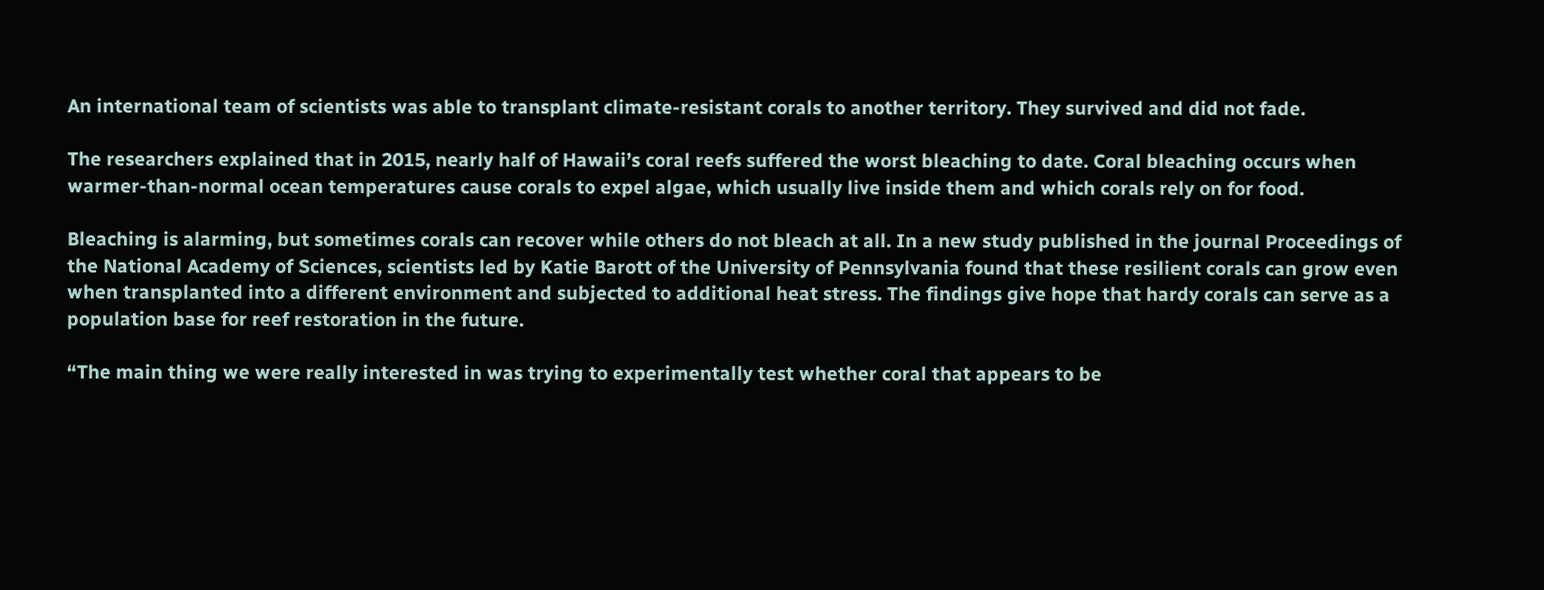An international team of scientists was able to transplant climate-resistant corals to another territory. They survived and did not fade.

The researchers explained that in 2015, nearly half of Hawaii’s coral reefs suffered the worst bleaching to date. Coral bleaching occurs when warmer-than-normal ocean temperatures cause corals to expel algae, which usually live inside them and which corals rely on for food.

Bleaching is alarming, but sometimes corals can recover while others do not bleach at all. In a new study published in the journal Proceedings of the National Academy of Sciences, scientists led by Katie Barott of the University of Pennsylvania found that these resilient corals can grow even when transplanted into a different environment and subjected to additional heat stress. The findings give hope that hardy corals can serve as a population base for reef restoration in the future.

“The main thing we were really interested in was trying to experimentally test whether coral that appears to be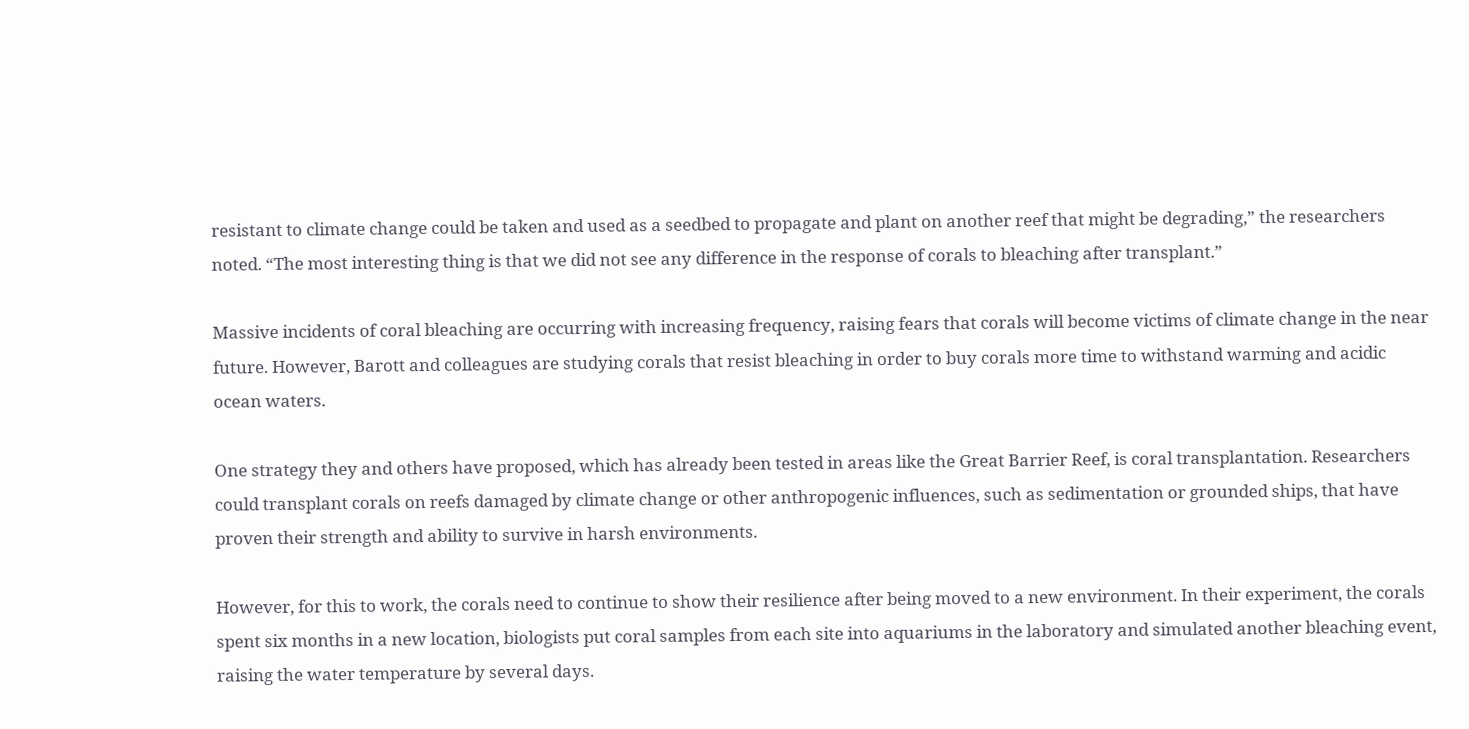resistant to climate change could be taken and used as a seedbed to propagate and plant on another reef that might be degrading,” the researchers noted. “The most interesting thing is that we did not see any difference in the response of corals to bleaching after transplant.”

Massive incidents of coral bleaching are occurring with increasing frequency, raising fears that corals will become victims of climate change in the near future. However, Barott and colleagues are studying corals that resist bleaching in order to buy corals more time to withstand warming and acidic ocean waters.

One strategy they and others have proposed, which has already been tested in areas like the Great Barrier Reef, is coral transplantation. Researchers could transplant corals on reefs damaged by climate change or other anthropogenic influences, such as sedimentation or grounded ships, that have proven their strength and ability to survive in harsh environments.

However, for this to work, the corals need to continue to show their resilience after being moved to a new environment. In their experiment, the corals spent six months in a new location, biologists put coral samples from each site into aquariums in the laboratory and simulated another bleaching event, raising the water temperature by several days.